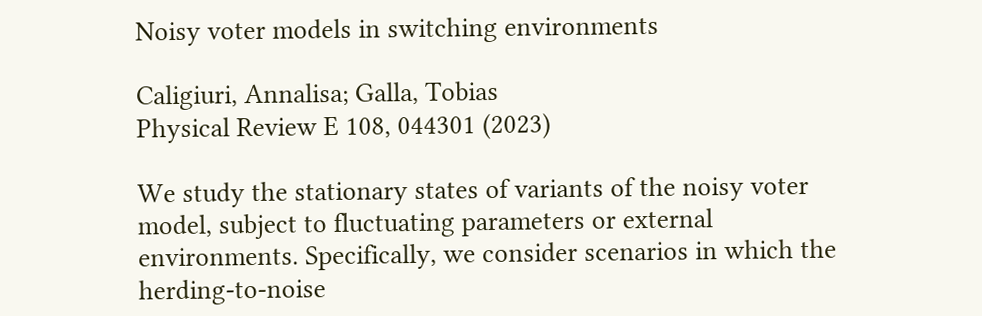Noisy voter models in switching environments

Caligiuri, Annalisa; Galla, Tobias
Physical Review E 108, 044301 (2023)

We study the stationary states of variants of the noisy voter model, subject to fluctuating parameters or external environments. Specifically, we consider scenarios in which the herding-to-noise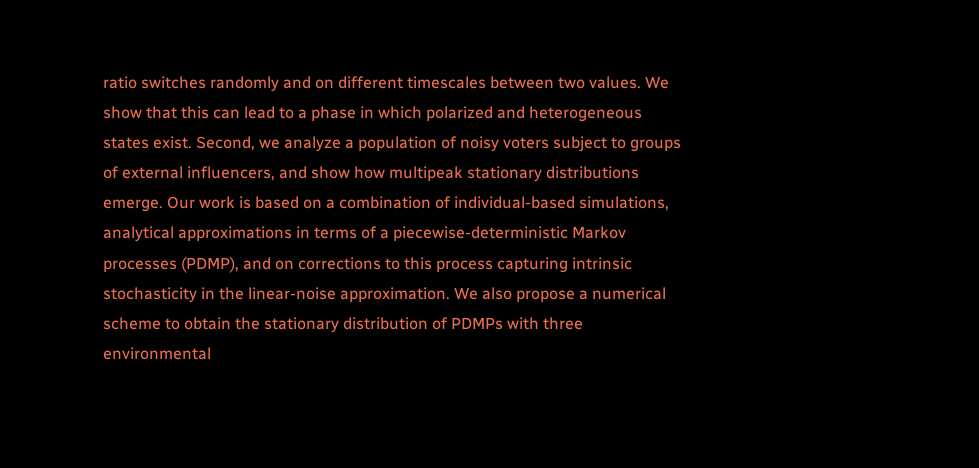ratio switches randomly and on different timescales between two values. We show that this can lead to a phase in which polarized and heterogeneous states exist. Second, we analyze a population of noisy voters subject to groups of external influencers, and show how multipeak stationary distributions emerge. Our work is based on a combination of individual-based simulations, analytical approximations in terms of a piecewise-deterministic Markov processes (PDMP), and on corrections to this process capturing intrinsic stochasticity in the linear-noise approximation. We also propose a numerical scheme to obtain the stationary distribution of PDMPs with three environmental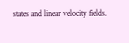states and linear velocity fields.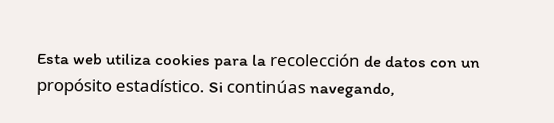Esta web utiliza cookies para la recolección de datos con un propósito estadístico. Si continúas navegando,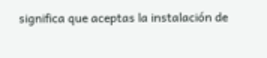significa que aceptas la instalación de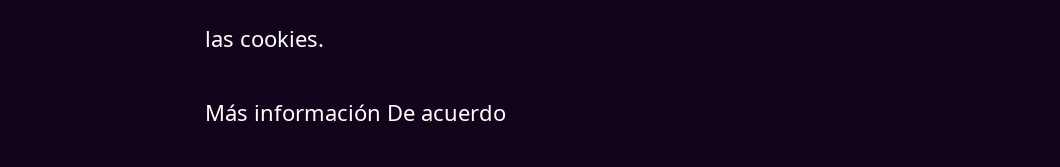las cookies.

Más información De acuerdo